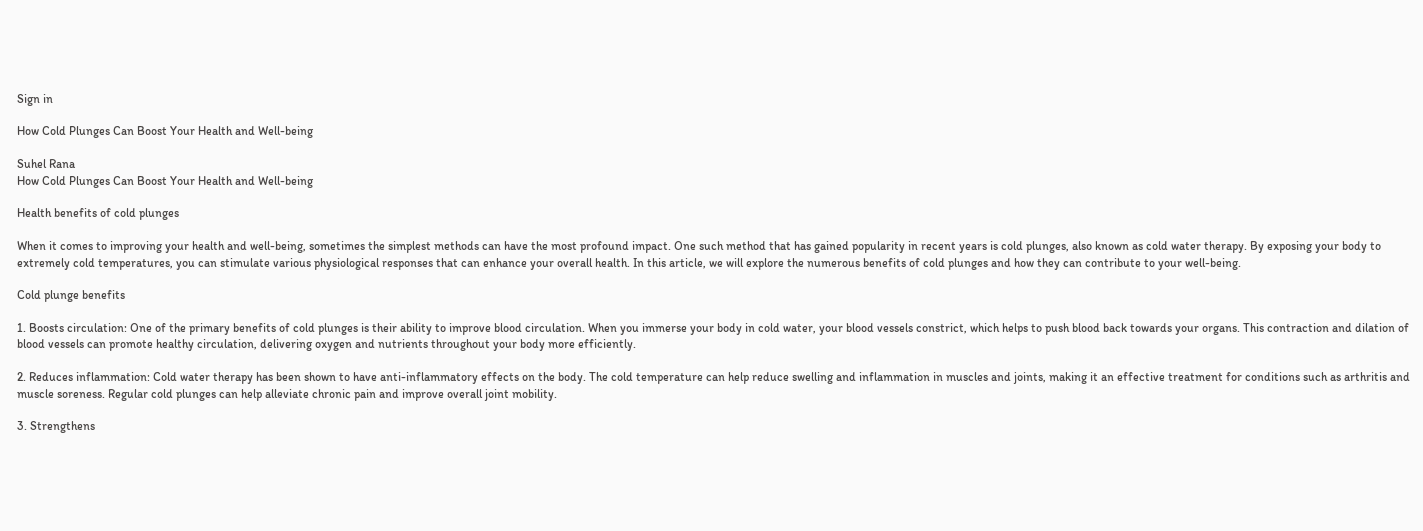Sign in

How Cold Plunges Can Boost Your Health and Well-being

Suhel Rana
How Cold Plunges Can Boost Your Health and Well-being

Health benefits of cold plunges

When it comes to improving your health and well-being, sometimes the simplest methods can have the most profound impact. One such method that has gained popularity in recent years is cold plunges, also known as cold water therapy. By exposing your body to extremely cold temperatures, you can stimulate various physiological responses that can enhance your overall health. In this article, we will explore the numerous benefits of cold plunges and how they can contribute to your well-being.

Cold plunge benefits

1. Boosts circulation: One of the primary benefits of cold plunges is their ability to improve blood circulation. When you immerse your body in cold water, your blood vessels constrict, which helps to push blood back towards your organs. This contraction and dilation of blood vessels can promote healthy circulation, delivering oxygen and nutrients throughout your body more efficiently.

2. Reduces inflammation: Cold water therapy has been shown to have anti-inflammatory effects on the body. The cold temperature can help reduce swelling and inflammation in muscles and joints, making it an effective treatment for conditions such as arthritis and muscle soreness. Regular cold plunges can help alleviate chronic pain and improve overall joint mobility.

3. Strengthens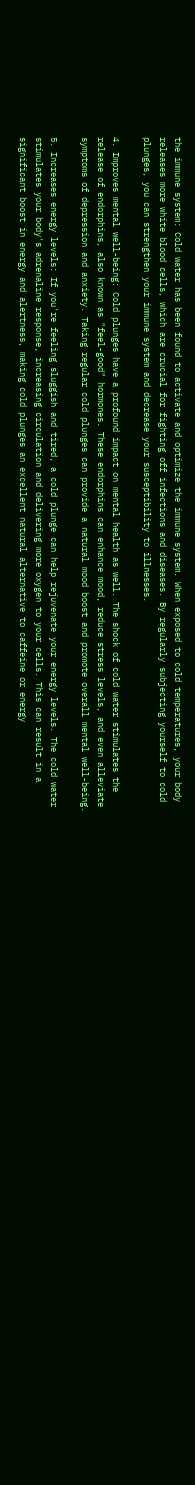the immune system: Cold water has been found to activate and optimize the immune system. When exposed to cold temperatures, your body releases more white blood cells, which are crucial for fighting off infections and diseases. By regularly subjecting yourself to cold plunges, you can strengthen your immune system and decrease your susceptibility to illnesses.

4. Improves mental well-being: Cold plunges have a profound impact on mental health as well. The shock of cold water stimulates the release of endorphins, also known as "feel-good" hormones. These endorphins can enhance mood, reduce stress levels, and even alleviate symptoms of depression and anxiety. Taking regular cold plunges can provide a natural mood boost and promote overall mental well-being.

5. Increases energy levels: If you're feeling sluggish and tired, a cold plunge can help rejuvenate your energy levels. The cold water stimulates your body's adrenaline response, increasing circulation and delivering more oxygen to your cells. This can result in a significant boost in energy and alertness, making cold plunges an excellent natural alternative to caffeine or energy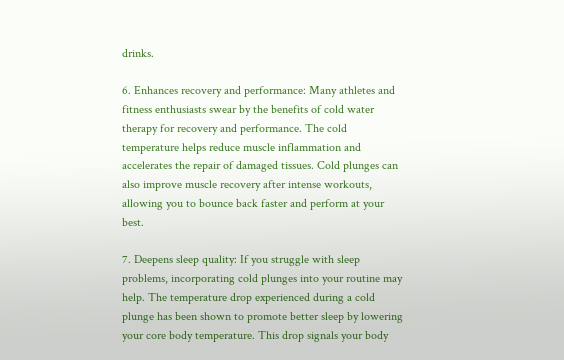drinks.

6. Enhances recovery and performance: Many athletes and fitness enthusiasts swear by the benefits of cold water therapy for recovery and performance. The cold temperature helps reduce muscle inflammation and accelerates the repair of damaged tissues. Cold plunges can also improve muscle recovery after intense workouts, allowing you to bounce back faster and perform at your best.

7. Deepens sleep quality: If you struggle with sleep problems, incorporating cold plunges into your routine may help. The temperature drop experienced during a cold plunge has been shown to promote better sleep by lowering your core body temperature. This drop signals your body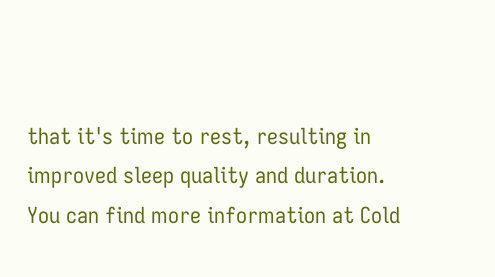that it's time to rest, resulting in improved sleep quality and duration. You can find more information at Cold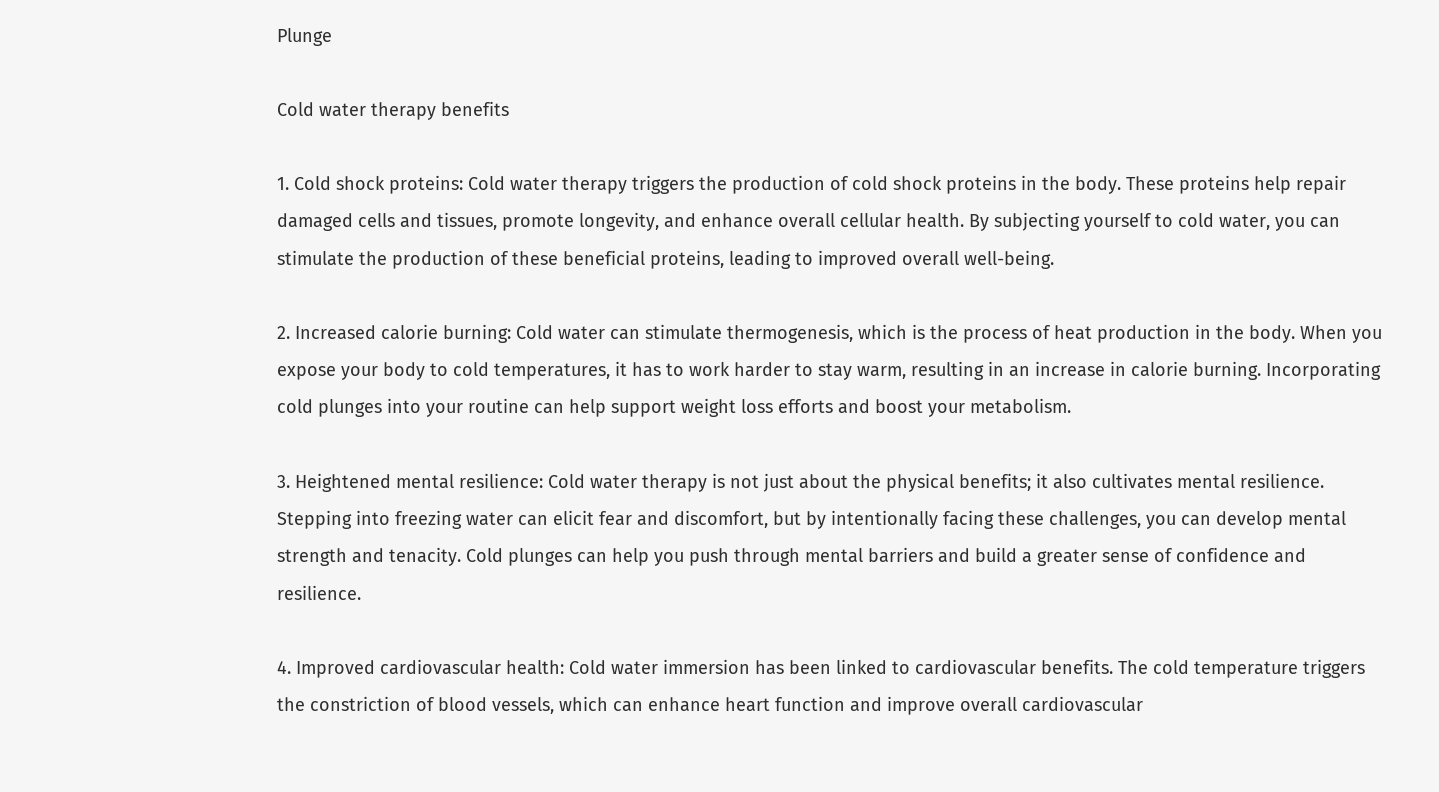Plunge

Cold water therapy benefits

1. Cold shock proteins: Cold water therapy triggers the production of cold shock proteins in the body. These proteins help repair damaged cells and tissues, promote longevity, and enhance overall cellular health. By subjecting yourself to cold water, you can stimulate the production of these beneficial proteins, leading to improved overall well-being.

2. Increased calorie burning: Cold water can stimulate thermogenesis, which is the process of heat production in the body. When you expose your body to cold temperatures, it has to work harder to stay warm, resulting in an increase in calorie burning. Incorporating cold plunges into your routine can help support weight loss efforts and boost your metabolism.

3. Heightened mental resilience: Cold water therapy is not just about the physical benefits; it also cultivates mental resilience. Stepping into freezing water can elicit fear and discomfort, but by intentionally facing these challenges, you can develop mental strength and tenacity. Cold plunges can help you push through mental barriers and build a greater sense of confidence and resilience.

4. Improved cardiovascular health: Cold water immersion has been linked to cardiovascular benefits. The cold temperature triggers the constriction of blood vessels, which can enhance heart function and improve overall cardiovascular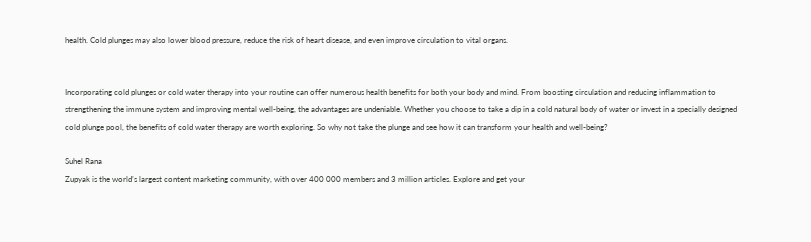health. Cold plunges may also lower blood pressure, reduce the risk of heart disease, and even improve circulation to vital organs.


Incorporating cold plunges or cold water therapy into your routine can offer numerous health benefits for both your body and mind. From boosting circulation and reducing inflammation to strengthening the immune system and improving mental well-being, the advantages are undeniable. Whether you choose to take a dip in a cold natural body of water or invest in a specially designed cold plunge pool, the benefits of cold water therapy are worth exploring. So why not take the plunge and see how it can transform your health and well-being?

Suhel Rana
Zupyak is the world’s largest content marketing community, with over 400 000 members and 3 million articles. Explore and get your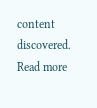content discovered.
Read more